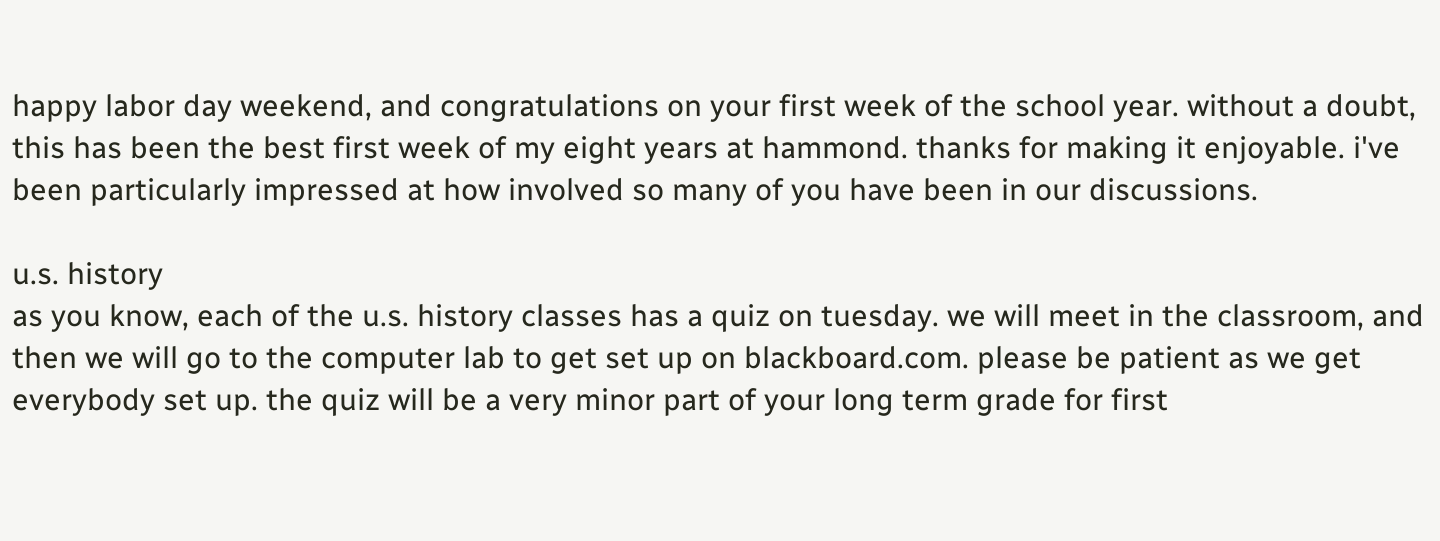happy labor day weekend, and congratulations on your first week of the school year. without a doubt, this has been the best first week of my eight years at hammond. thanks for making it enjoyable. i've been particularly impressed at how involved so many of you have been in our discussions.

u.s. history
as you know, each of the u.s. history classes has a quiz on tuesday. we will meet in the classroom, and then we will go to the computer lab to get set up on blackboard.com. please be patient as we get everybody set up. the quiz will be a very minor part of your long term grade for first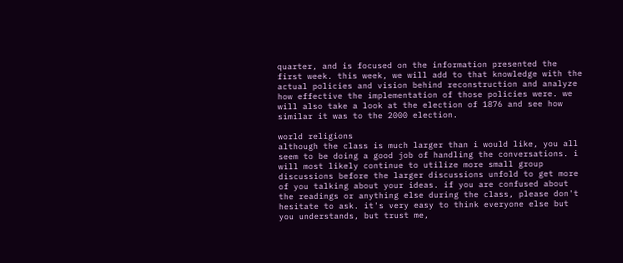quarter, and is focused on the information presented the first week. this week, we will add to that knowledge with the actual policies and vision behind reconstruction and analyze how effective the implementation of those policies were. we will also take a look at the election of 1876 and see how similar it was to the 2000 election.

world religions
although the class is much larger than i would like, you all seem to be doing a good job of handling the conversations. i will most likely continue to utilize more small group discussions before the larger discussions unfold to get more of you talking about your ideas. if you are confused about the readings or anything else during the class, please don't hesitate to ask. it's very easy to think everyone else but you understands, but trust me,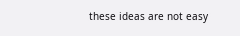these ideas are not easy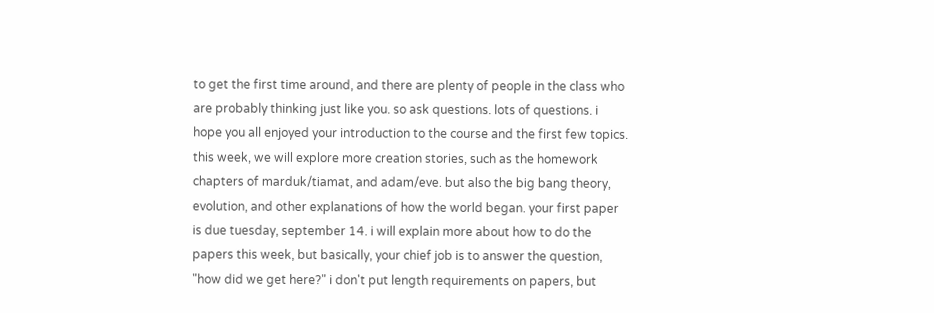to get the first time around, and there are plenty of people in the class who are probably thinking just like you. so ask questions. lots of questions. i hope you all enjoyed your introduction to the course and the first few topics. this week, we will explore more creation stories, such as the homework chapters of marduk/tiamat, and adam/eve. but also the big bang theory, evolution, and other explanations of how the world began. your first paper is due tuesday, september 14. i will explain more about how to do the papers this week, but basically, your chief job is to answer the question, "how did we get here?" i don't put length requirements on papers, but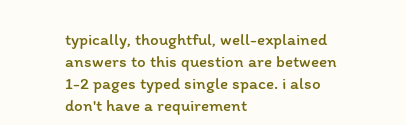typically, thoughtful, well-explained answers to this question are between 1-2 pages typed single space. i also don't have a requirement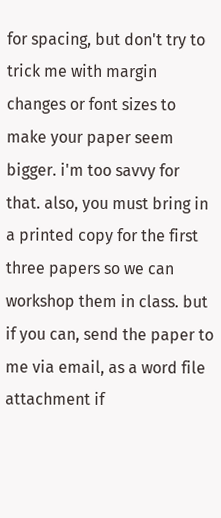for spacing, but don't try to trick me with margin changes or font sizes to make your paper seem bigger. i'm too savvy for that. also, you must bring in a printed copy for the first three papers so we can workshop them in class. but if you can, send the paper to me via email, as a word file attachment if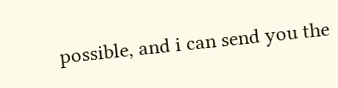possible, and i can send you the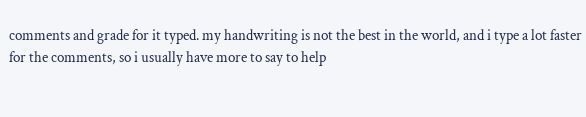comments and grade for it typed. my handwriting is not the best in the world, and i type a lot faster for the comments, so i usually have more to say to help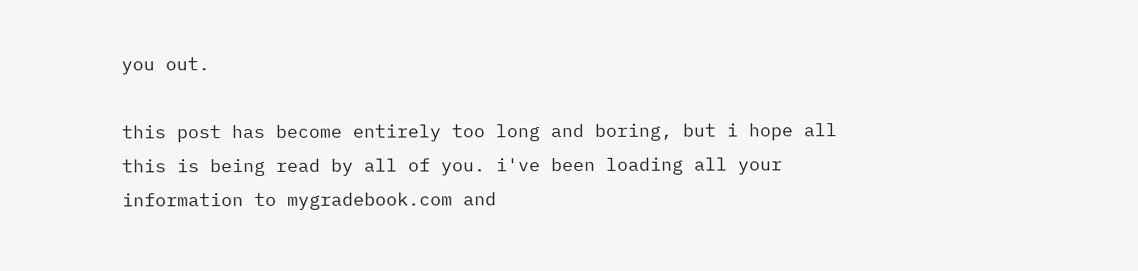you out.

this post has become entirely too long and boring, but i hope all this is being read by all of you. i've been loading all your information to mygradebook.com and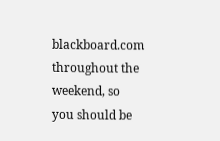blackboard.com throughout the weekend, so you should be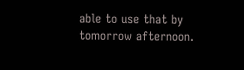able to use that by tomorrow afternoon.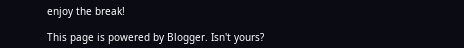enjoy the break!

This page is powered by Blogger. Isn't yours?